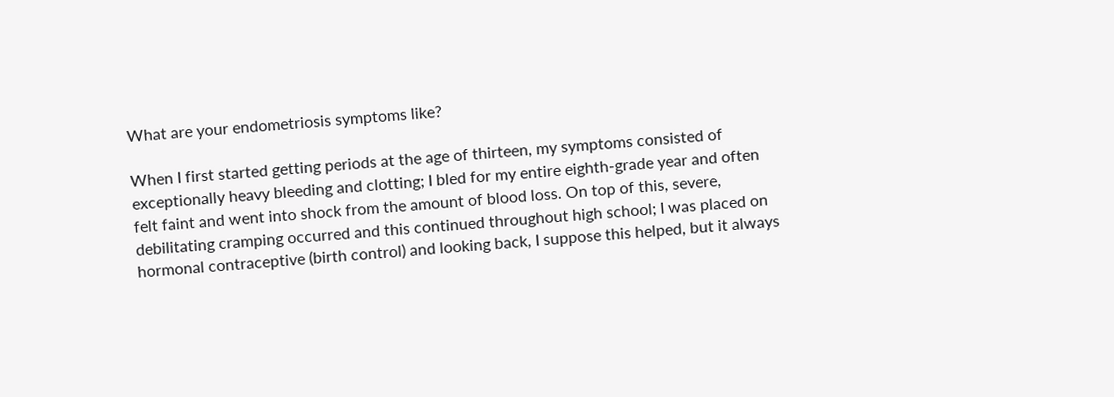What are your endometriosis symptoms like?

When I first started getting periods at the age of thirteen, my symptoms consisted of exceptionally heavy bleeding and clotting; I bled for my entire eighth-grade year and often felt faint and went into shock from the amount of blood loss. On top of this, severe, debilitating cramping occurred and this continued throughout high school; I was placed on hormonal contraceptive (birth control) and looking back, I suppose this helped, but it always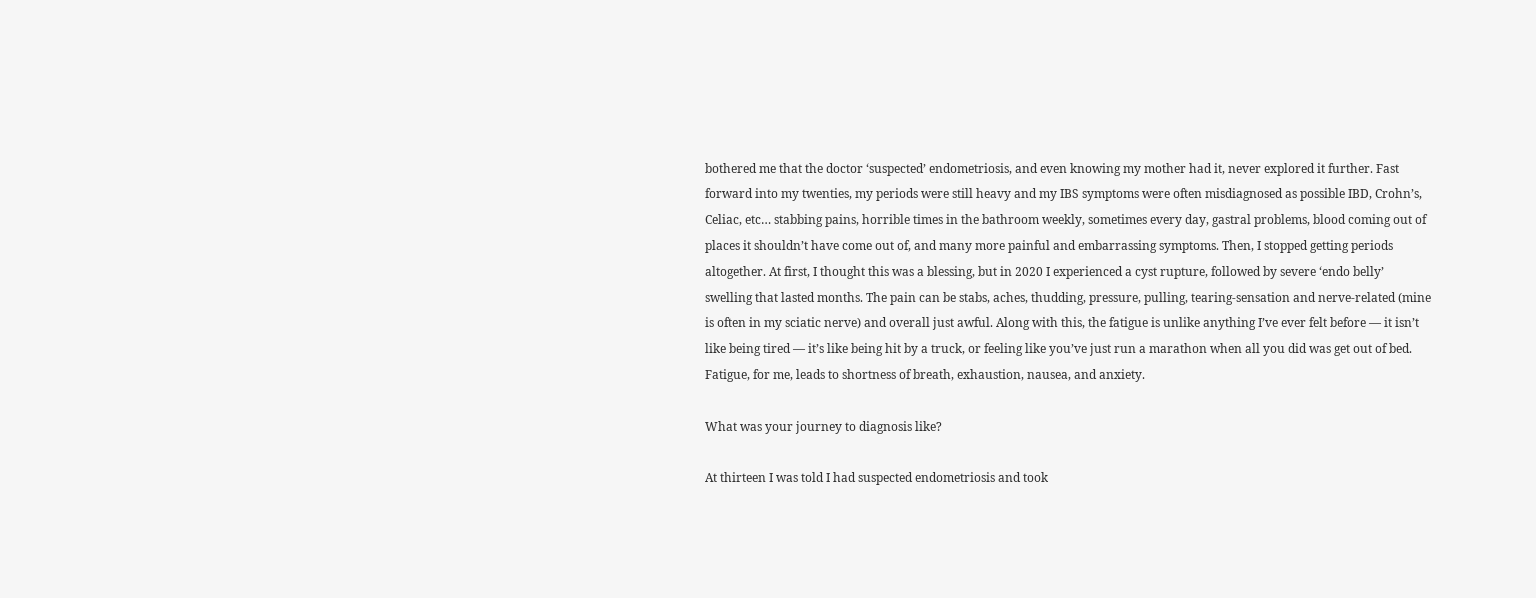bothered me that the doctor ‘suspected’ endometriosis, and even knowing my mother had it, never explored it further. Fast forward into my twenties, my periods were still heavy and my IBS symptoms were often misdiagnosed as possible IBD, Crohn’s, Celiac, etc… stabbing pains, horrible times in the bathroom weekly, sometimes every day, gastral problems, blood coming out of places it shouldn’t have come out of, and many more painful and embarrassing symptoms. Then, I stopped getting periods altogether. At first, I thought this was a blessing, but in 2020 I experienced a cyst rupture, followed by severe ‘endo belly’ swelling that lasted months. The pain can be stabs, aches, thudding, pressure, pulling, tearing-sensation and nerve-related (mine is often in my sciatic nerve) and overall just awful. Along with this, the fatigue is unlike anything I’ve ever felt before — it isn’t like being tired — it’s like being hit by a truck, or feeling like you’ve just run a marathon when all you did was get out of bed. Fatigue, for me, leads to shortness of breath, exhaustion, nausea, and anxiety.

What was your journey to diagnosis like?

At thirteen I was told I had suspected endometriosis and took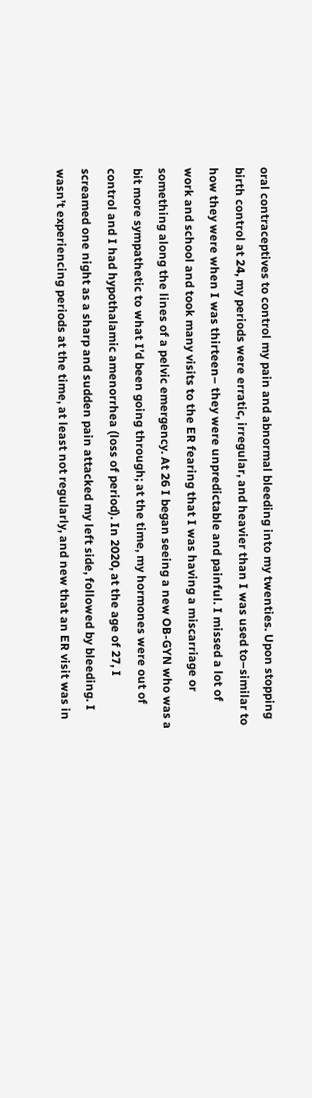oral contraceptives to control my pain and abnormal bleeding into my twenties. Upon stopping birth control at 24, my periods were erratic, irregular, and heavier than I was used to–similar to how they were when I was thirteen– they were unpredictable and painful. I missed a lot of work and school and took many visits to the ER fearing that I was having a miscarriage or something along the lines of a pelvic emergency. At 26 I began seeing a new OB-GYN who was a bit more sympathetic to what I’d been going through; at the time, my hormones were out of control and I had hypothalamic amenorrhea (loss of period). In 2020, at the age of 27, I screamed one night as a sharp and sudden pain attacked my left side, followed by bleeding. I wasn’t experiencing periods at the time, at least not regularly, and new that an ER visit was in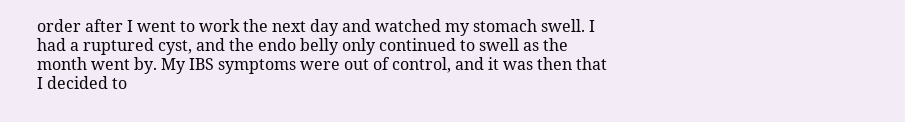order after I went to work the next day and watched my stomach swell. I had a ruptured cyst, and the endo belly only continued to swell as the month went by. My IBS symptoms were out of control, and it was then that I decided to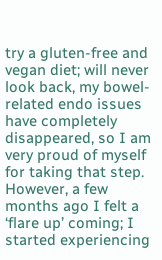try a gluten-free and vegan diet; will never look back, my bowel-related endo issues have completely disappeared, so I am very proud of myself for taking that step. However, a few months ago I felt a ‘flare up’ coming; I started experiencing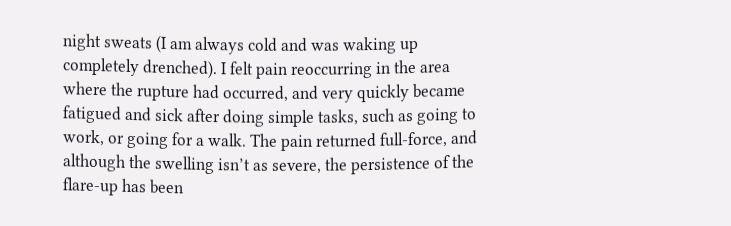night sweats (I am always cold and was waking up completely drenched). I felt pain reoccurring in the area where the rupture had occurred, and very quickly became fatigued and sick after doing simple tasks, such as going to work, or going for a walk. The pain returned full-force, and although the swelling isn’t as severe, the persistence of the flare-up has been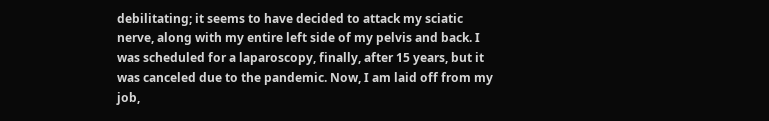debilitating; it seems to have decided to attack my sciatic nerve, along with my entire left side of my pelvis and back. I was scheduled for a laparoscopy, finally, after 15 years, but it was canceled due to the pandemic. Now, I am laid off from my job,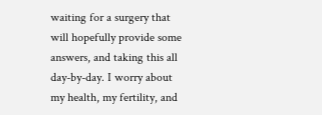waiting for a surgery that will hopefully provide some answers, and taking this all day-by-day. I worry about my health, my fertility, and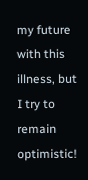my future with this illness, but I try to remain optimistic!